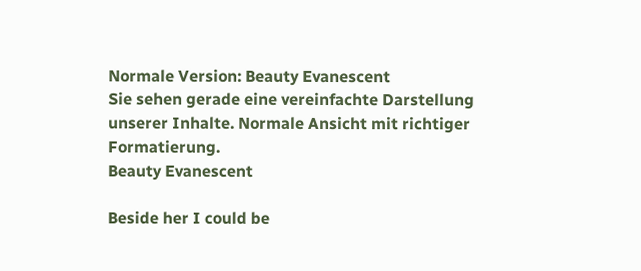Normale Version: Beauty Evanescent
Sie sehen gerade eine vereinfachte Darstellung unserer Inhalte. Normale Ansicht mit richtiger Formatierung.
Beauty Evanescent

Beside her I could be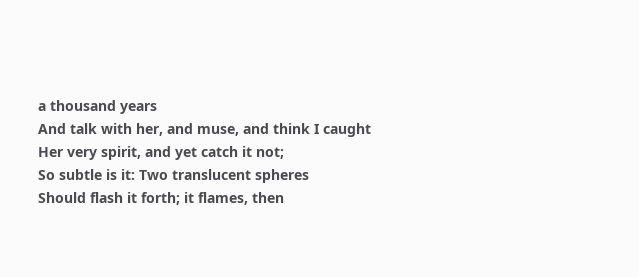a thousand years
And talk with her, and muse, and think I caught
Her very spirit, and yet catch it not;
So subtle is it: Two translucent spheres
Should flash it forth; it flames, then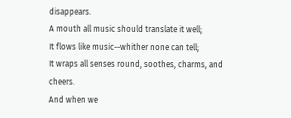disappears.
A mouth all music should translate it well;
It flows like music--whither none can tell;
It wraps all senses round, soothes, charms, and cheers.
And when we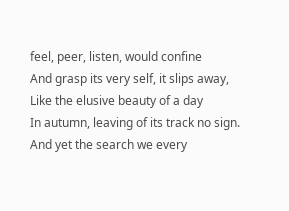feel, peer, listen, would confine
And grasp its very self, it slips away,
Like the elusive beauty of a day
In autumn, leaving of its track no sign.
And yet the search we every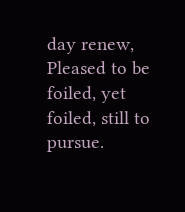day renew,
Pleased to be foiled, yet foiled, still to pursue.